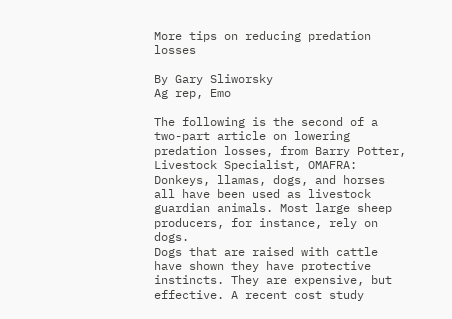More tips on reducing predation losses

By Gary Sliworsky
Ag rep, Emo

The following is the second of a two-part article on lowering predation losses, from Barry Potter, Livestock Specialist, OMAFRA:
Donkeys, llamas, dogs, and horses all have been used as livestock guardian animals. Most large sheep producers, for instance, rely on dogs.
Dogs that are raised with cattle have shown they have protective instincts. They are expensive, but effective. A recent cost study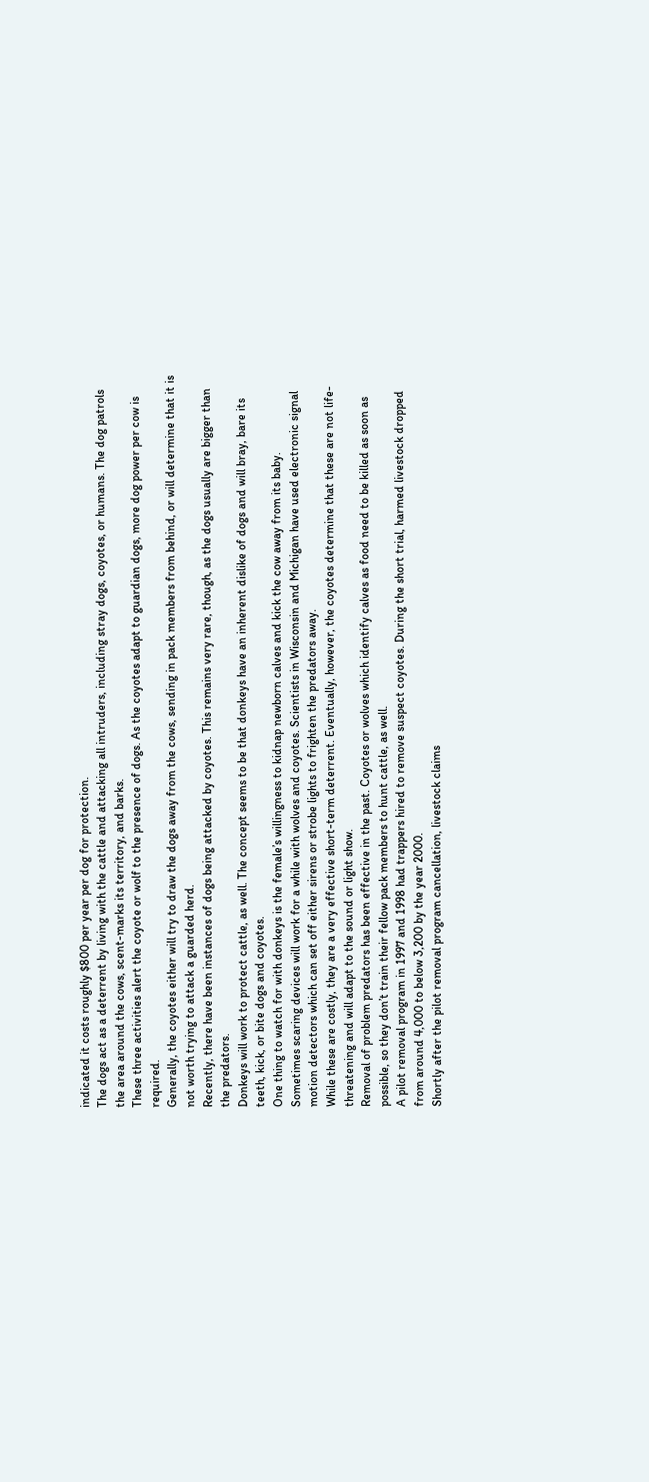indicated it costs roughly $800 per year per dog for protection.
The dogs act as a deterrent by living with the cattle and attacking all intruders, including stray dogs, coyotes, or humans. The dog patrols the area around the cows, scent-marks its territory, and barks.
These three activities alert the coyote or wolf to the presence of dogs. As the coyotes adapt to guardian dogs, more dog power per cow is required.
Generally, the coyotes either will try to draw the dogs away from the cows, sending in pack members from behind, or will determine that it is not worth trying to attack a guarded herd.
Recently, there have been instances of dogs being attacked by coyotes. This remains very rare, though, as the dogs usually are bigger than the predators.
Donkeys will work to protect cattle, as well. The concept seems to be that donkeys have an inherent dislike of dogs and will bray, bare its teeth, kick, or bite dogs and coyotes.
One thing to watch for with donkeys is the female’s willingness to kidnap newborn calves and kick the cow away from its baby.
Sometimes scaring devices will work for a while with wolves and coyotes. Scientists in Wisconsin and Michigan have used electronic signal motion detectors which can set off either sirens or strobe lights to frighten the predators away.
While these are costly, they are a very effective short-term deterrent. Eventually, however, the coyotes determine that these are not life-threatening and will adapt to the sound or light show.
Removal of problem predators has been effective in the past. Coyotes or wolves which identify calves as food need to be killed as soon as possible, so they don’t train their fellow pack members to hunt cattle, as well.
A pilot removal program in 1997 and 1998 had trappers hired to remove suspect coyotes. During the short trial, harmed livestock dropped from around 4,000 to below 3,200 by the year 2000.
Shortly after the pilot removal program cancellation, livestock claims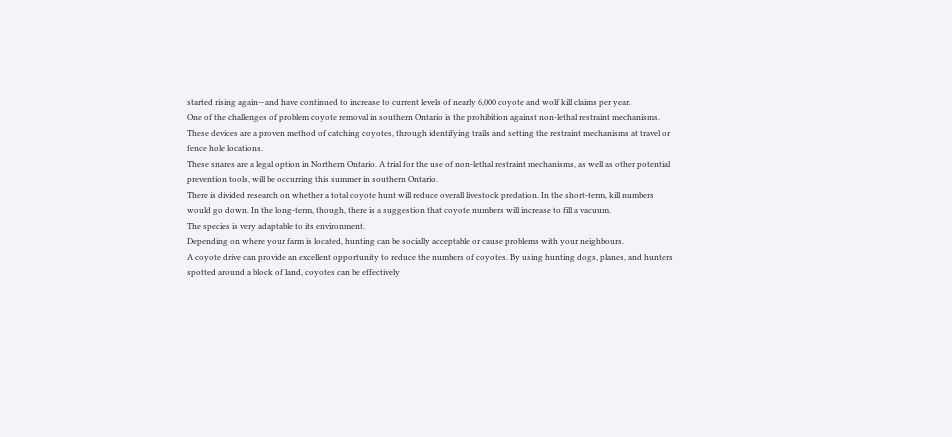started rising again—and have continued to increase to current levels of nearly 6,000 coyote and wolf kill claims per year.
One of the challenges of problem coyote removal in southern Ontario is the prohibition against non-lethal restraint mechanisms. These devices are a proven method of catching coyotes, through identifying trails and setting the restraint mechanisms at travel or fence hole locations.
These snares are a legal option in Northern Ontario. A trial for the use of non-lethal restraint mechanisms, as well as other potential prevention tools, will be occurring this summer in southern Ontario.
There is divided research on whether a total coyote hunt will reduce overall livestock predation. In the short-term, kill numbers would go down. In the long-term, though, there is a suggestion that coyote numbers will increase to fill a vacuum.
The species is very adaptable to its environment.
Depending on where your farm is located, hunting can be socially acceptable or cause problems with your neighbours.
A coyote drive can provide an excellent opportunity to reduce the numbers of coyotes. By using hunting dogs, planes, and hunters spotted around a block of land, coyotes can be effectively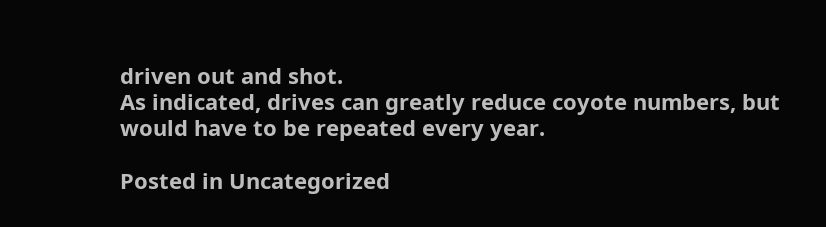driven out and shot.
As indicated, drives can greatly reduce coyote numbers, but would have to be repeated every year.

Posted in Uncategorized